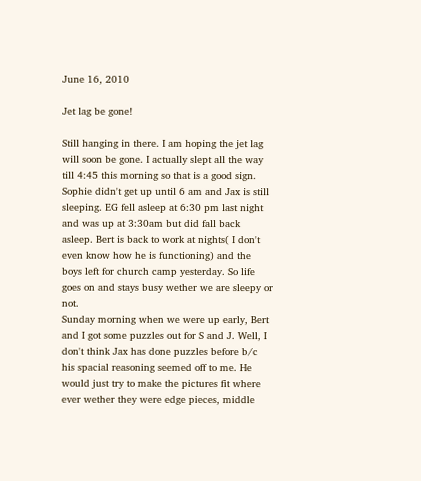June 16, 2010

Jet lag be gone!

Still hanging in there. I am hoping the jet lag will soon be gone. I actually slept all the way till 4:45 this morning so that is a good sign. Sophie didn't get up until 6 am and Jax is still sleeping. EG fell asleep at 6:30 pm last night and was up at 3:30am but did fall back asleep. Bert is back to work at nights( I don't even know how he is functioning) and the boys left for church camp yesterday. So life goes on and stays busy wether we are sleepy or not.
Sunday morning when we were up early, Bert and I got some puzzles out for S and J. Well, I don't think Jax has done puzzles before b/c his spacial reasoning seemed off to me. He would just try to make the pictures fit where ever wether they were edge pieces, middle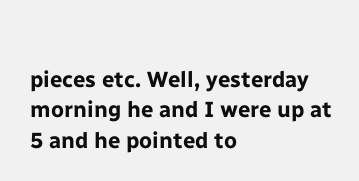pieces etc. Well, yesterday morning he and I were up at 5 and he pointed to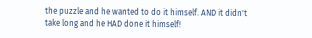the puzzle and he wanted to do it himself. AND it didn't take long and he HAD done it himself!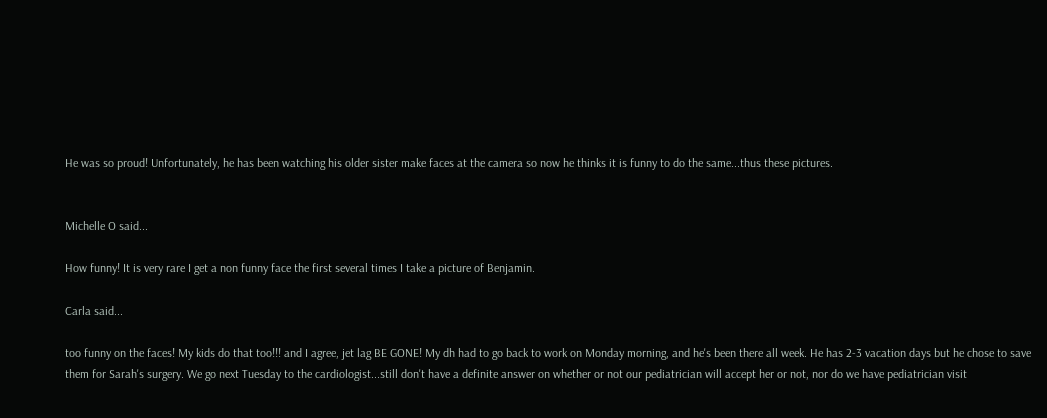He was so proud! Unfortunately, he has been watching his older sister make faces at the camera so now he thinks it is funny to do the same...thus these pictures.


Michelle O said...

How funny! It is very rare I get a non funny face the first several times I take a picture of Benjamin.

Carla said...

too funny on the faces! My kids do that too!!! and I agree, jet lag BE GONE! My dh had to go back to work on Monday morning, and he's been there all week. He has 2-3 vacation days but he chose to save them for Sarah's surgery. We go next Tuesday to the cardiologist...still don't have a definite answer on whether or not our pediatrician will accept her or not, nor do we have pediatrician visit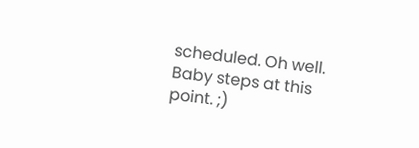scheduled. Oh well. Baby steps at this point. ;)